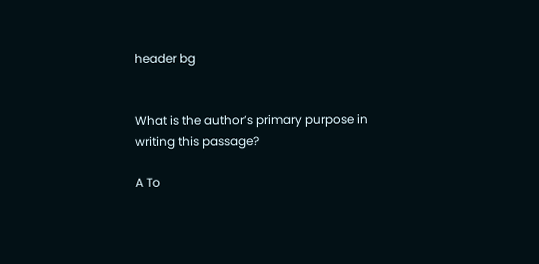header bg


What is the author’s primary purpose in writing this passage?

A To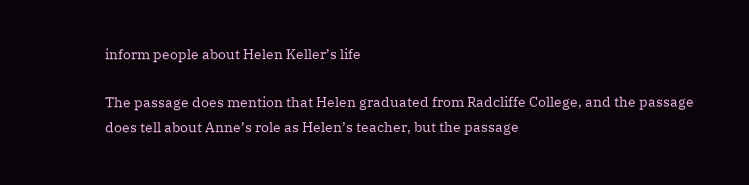inform people about Helen Keller’s life

The passage does mention that Helen graduated from Radcliffe College, and the passage does tell about Anne’s role as Helen’s teacher, but the passage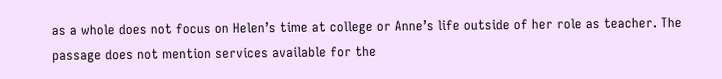as a whole does not focus on Helen’s time at college or Anne’s life outside of her role as teacher. The passage does not mention services available for the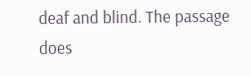deaf and blind. The passage does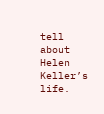tell about Helen Keller’s life.